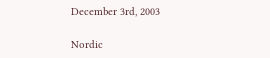December 3rd, 2003

Nordic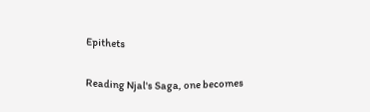Epithets

Reading Njal's Saga, one becomes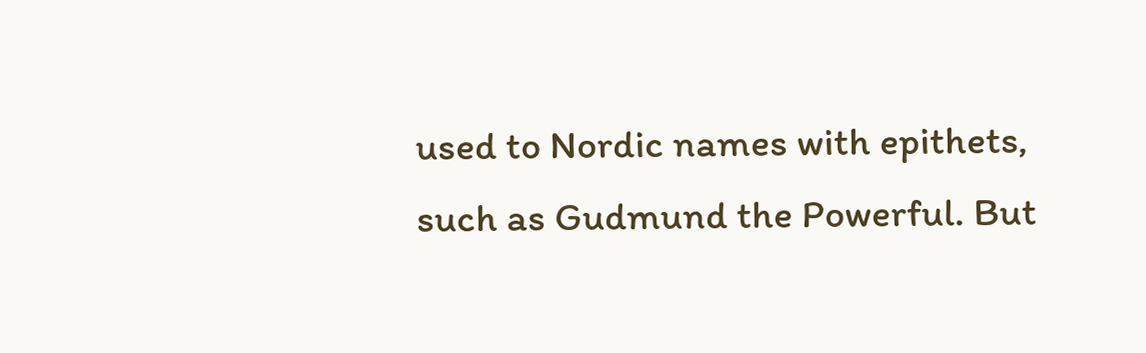used to Nordic names with epithets, such as Gudmund the Powerful. But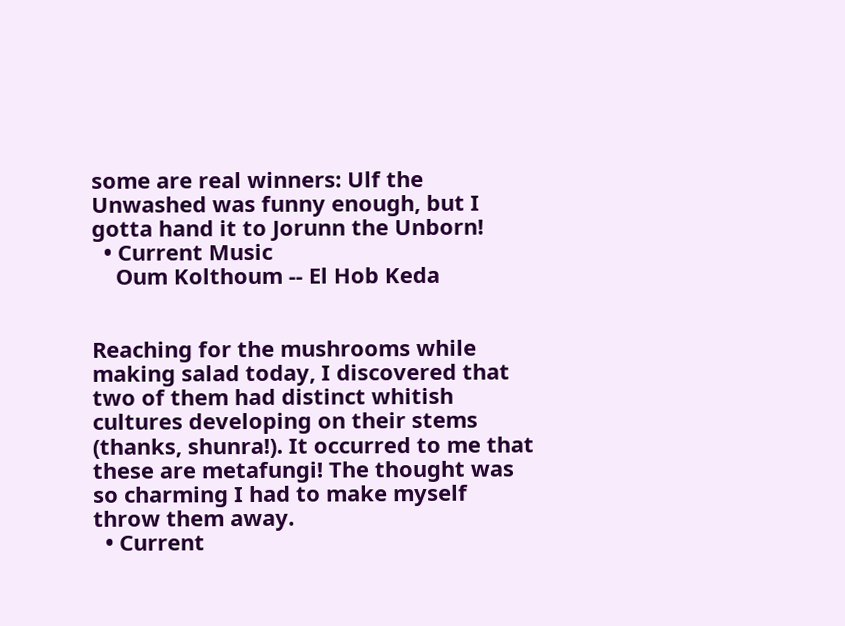some are real winners: Ulf the Unwashed was funny enough, but I gotta hand it to Jorunn the Unborn!
  • Current Music
    Oum Kolthoum -- El Hob Keda


Reaching for the mushrooms while making salad today, I discovered that two of them had distinct whitish cultures developing on their stems (thanks, shunra!). It occurred to me that these are metafungi! The thought was so charming I had to make myself throw them away.
  • Current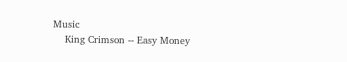Music
    King Crimson -- Easy Money